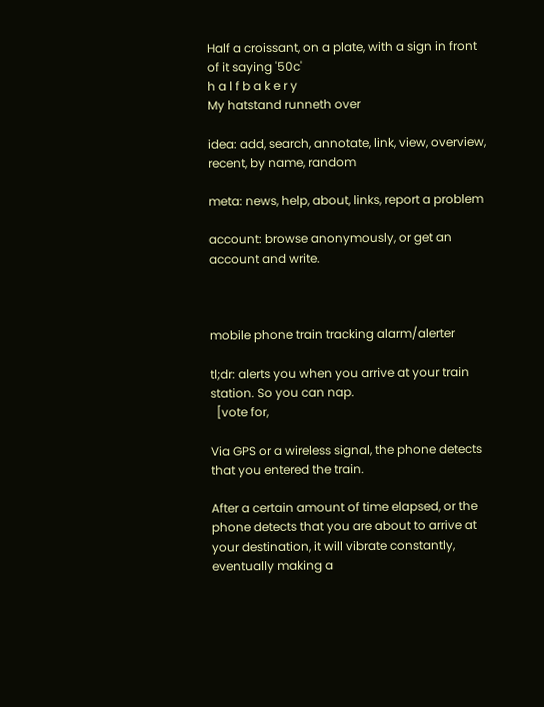Half a croissant, on a plate, with a sign in front of it saying '50c'
h a l f b a k e r y
My hatstand runneth over

idea: add, search, annotate, link, view, overview, recent, by name, random

meta: news, help, about, links, report a problem

account: browse anonymously, or get an account and write.



mobile phone train tracking alarm/alerter

tl;dr: alerts you when you arrive at your train station. So you can nap.
  [vote for,

Via GPS or a wireless signal, the phone detects that you entered the train.

After a certain amount of time elapsed, or the phone detects that you are about to arrive at your destination, it will vibrate constantly, eventually making a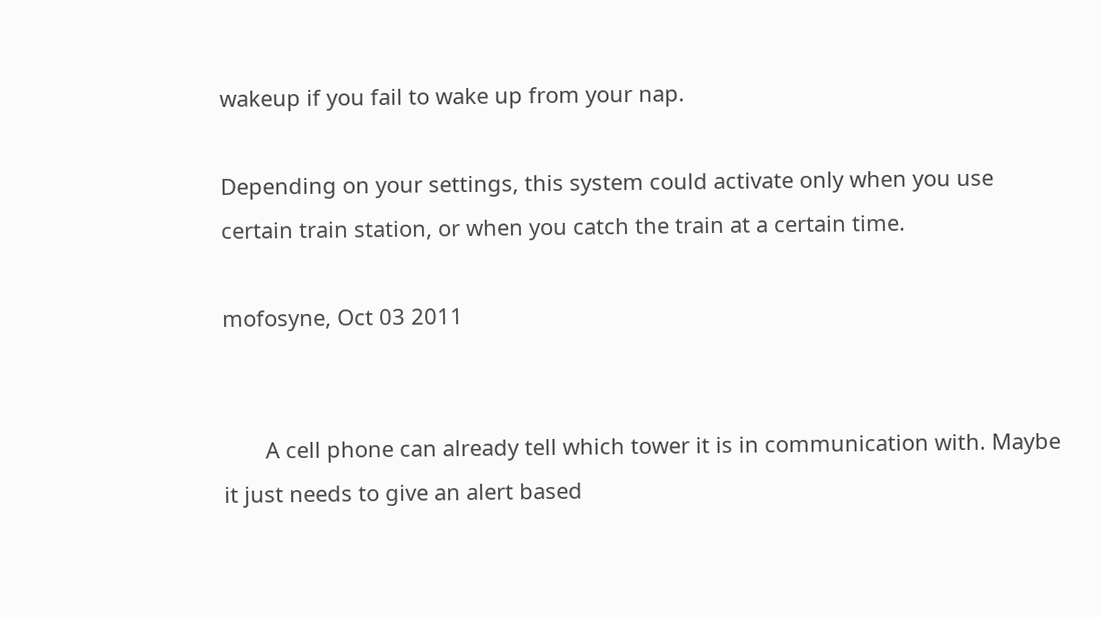wakeup if you fail to wake up from your nap.

Depending on your settings, this system could activate only when you use certain train station, or when you catch the train at a certain time.

mofosyne, Oct 03 2011


       A cell phone can already tell which tower it is in communication with. Maybe it just needs to give an alert based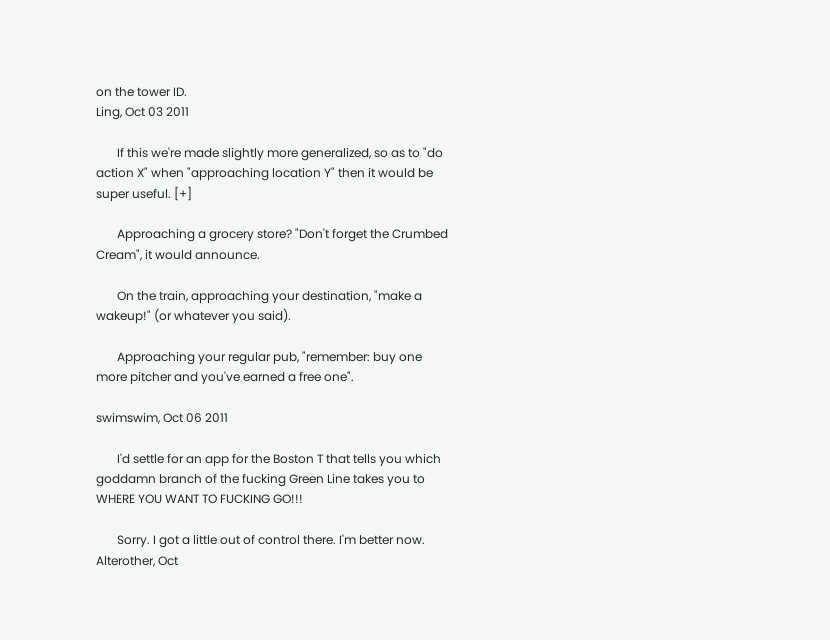on the tower ID.
Ling, Oct 03 2011

       If this we're made slightly more generalized, so as to "do action X" when "approaching location Y" then it would be super useful. [+]

       Approaching a grocery store? "Don't forget the Crumbed Cream", it would announce.

       On the train, approaching your destination, "make a wakeup!" (or whatever you said).

       Approaching your regular pub, "remember: buy one more pitcher and you've earned a free one".

swimswim, Oct 06 2011

       I'd settle for an app for the Boston T that tells you which goddamn branch of the fucking Green Line takes you to WHERE YOU WANT TO FUCKING GO!!!

       Sorry. I got a little out of control there. I'm better now.
Alterother, Oct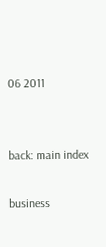06 2011


back: main index

business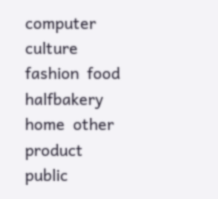computer  culture  fashion  food  halfbakery  home  other  product  public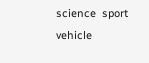science  sport  vehicle